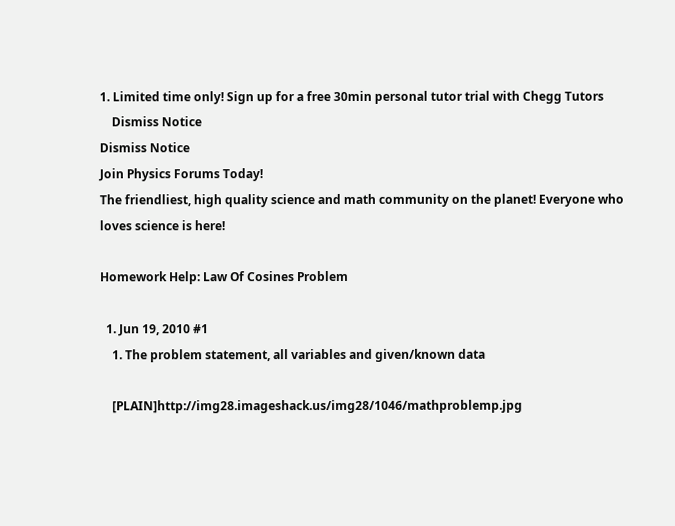1. Limited time only! Sign up for a free 30min personal tutor trial with Chegg Tutors
    Dismiss Notice
Dismiss Notice
Join Physics Forums Today!
The friendliest, high quality science and math community on the planet! Everyone who loves science is here!

Homework Help: Law Of Cosines Problem

  1. Jun 19, 2010 #1
    1. The problem statement, all variables and given/known data

    [PLAIN]http://img28.imageshack.us/img28/1046/mathproblemp.jpg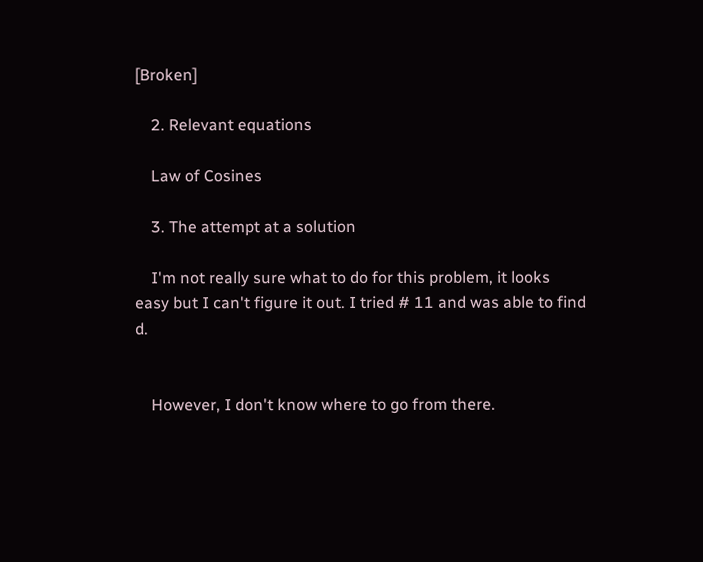[Broken]

    2. Relevant equations

    Law of Cosines

    3. The attempt at a solution

    I'm not really sure what to do for this problem, it looks easy but I can't figure it out. I tried # 11 and was able to find d.


    However, I don't know where to go from there.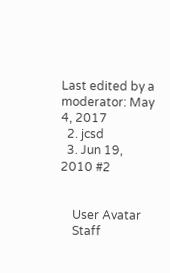Last edited by a moderator: May 4, 2017
  2. jcsd
  3. Jun 19, 2010 #2


    User Avatar
    Staff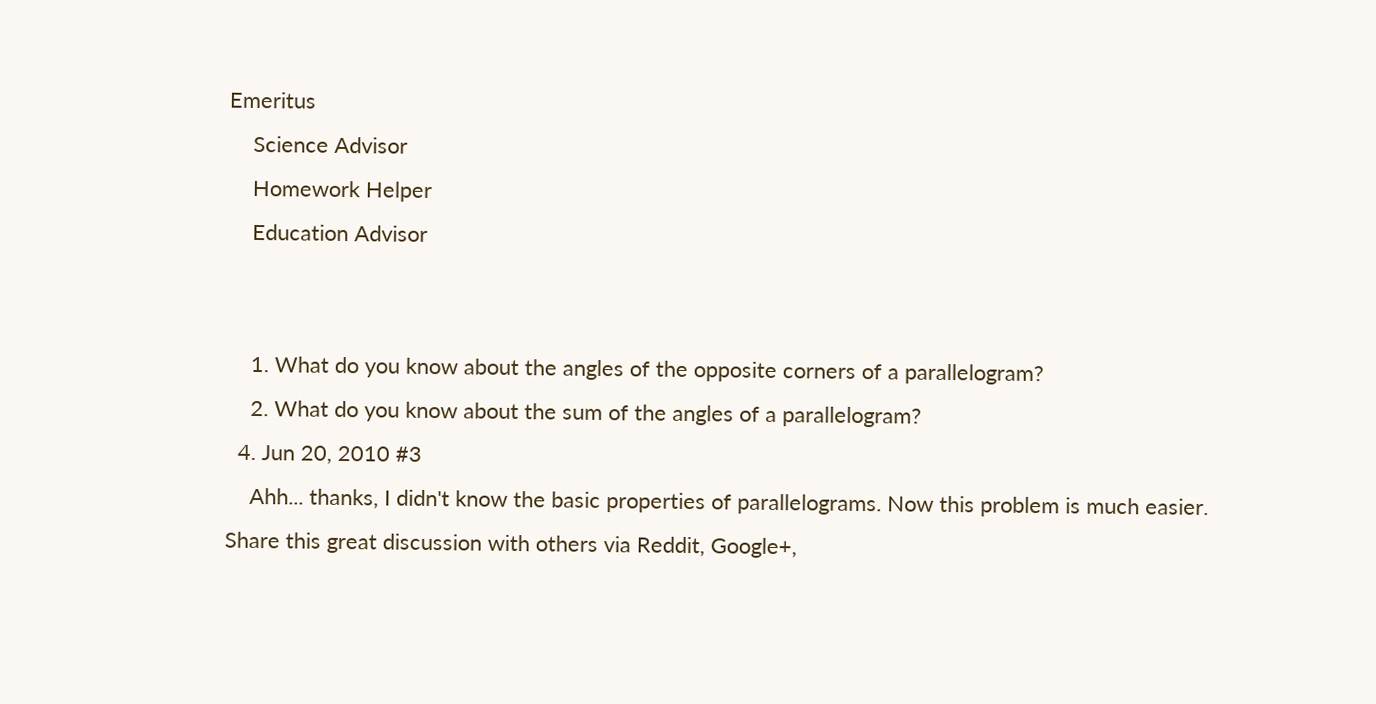Emeritus
    Science Advisor
    Homework Helper
    Education Advisor


    1. What do you know about the angles of the opposite corners of a parallelogram?
    2. What do you know about the sum of the angles of a parallelogram?
  4. Jun 20, 2010 #3
    Ahh... thanks, I didn't know the basic properties of parallelograms. Now this problem is much easier.
Share this great discussion with others via Reddit, Google+,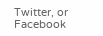Twitter, or Facebook